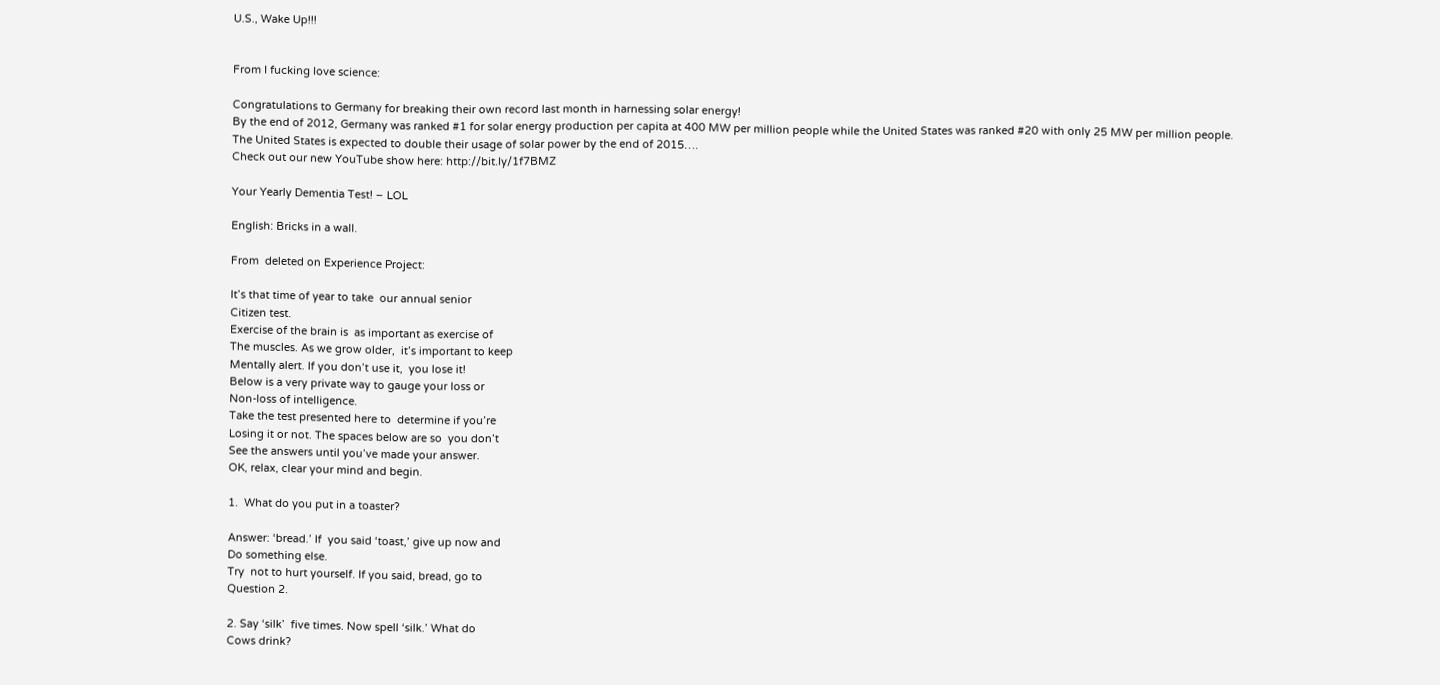U.S., Wake Up!!!


From I fucking love science:

Congratulations to Germany for breaking their own record last month in harnessing solar energy!
By the end of 2012, Germany was ranked #1 for solar energy production per capita at 400 MW per million people while the United States was ranked #20 with only 25 MW per million people.
The United States is expected to double their usage of solar power by the end of 2015….
Check out our new YouTube show here: http://bit.ly/1f7BMZ

Your Yearly Dementia Test! – LOL

English: Bricks in a wall.

From  deleted on Experience Project:

It’s that time of year to take  our annual senior
Citizen test.
Exercise of the brain is  as important as exercise of
The muscles. As we grow older,  it’s important to keep
Mentally alert. If you don’t use it,  you lose it!
Below is a very private way to gauge your loss or
Non-loss of intelligence.
Take the test presented here to  determine if you’re
Losing it or not. The spaces below are so  you don’t
See the answers until you’ve made your answer.
OK, relax, clear your mind and begin.

1.  What do you put in a toaster?

Answer: ‘bread.’ If  you said ‘toast,’ give up now and
Do something else.
Try  not to hurt yourself. If you said, bread, go to
Question 2.

2. Say ‘silk’  five times. Now spell ‘silk.’ What do
Cows drink?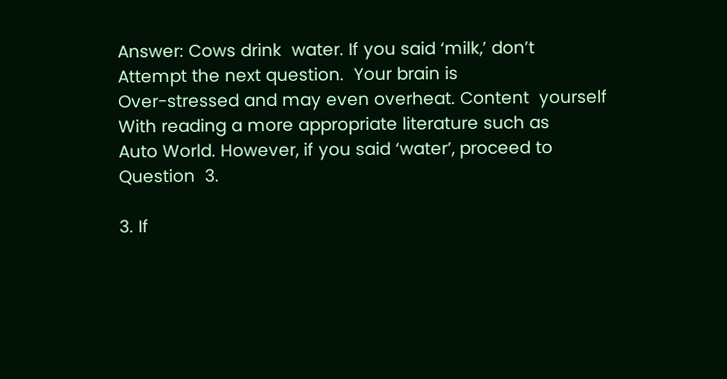Answer: Cows drink  water. If you said ‘milk,’ don’t
Attempt the next question.  Your brain is
Over-stressed and may even overheat. Content  yourself
With reading a more appropriate literature such as
Auto World. However, if you said ‘water’, proceed to
Question  3.

3. If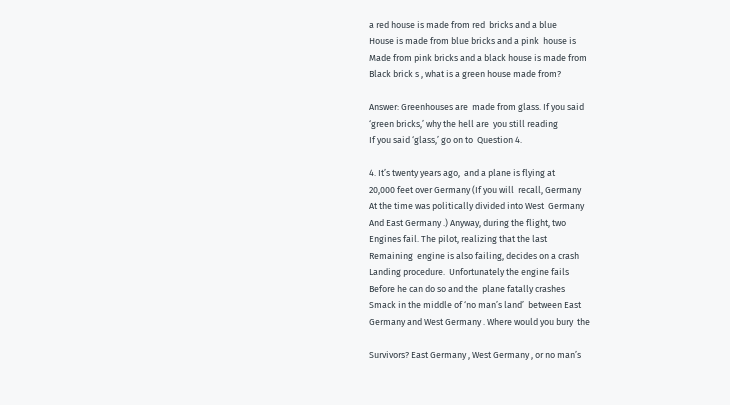a red house is made from red  bricks and a blue
House is made from blue bricks and a pink  house is
Made from pink bricks and a black house is made from
Black brick s , what is a green house made from?

Answer: Greenhouses are  made from glass. If you said
‘green bricks,’ why the hell are  you still reading
If you said ‘glass,’ go on to  Question 4.

4. It’s twenty years ago,  and a plane is flying at
20,000 feet over Germany (If you will  recall, Germany
At the time was politically divided into West  Germany
And East Germany .) Anyway, during the flight, two
Engines fail. The pilot, realizing that the last
Remaining  engine is also failing, decides on a crash
Landing procedure.  Unfortunately the engine fails
Before he can do so and the  plane fatally crashes
Smack in the middle of ‘no man’s land’  between East
Germany and West Germany . Where would you bury  the

Survivors? East Germany , West Germany , or no man’s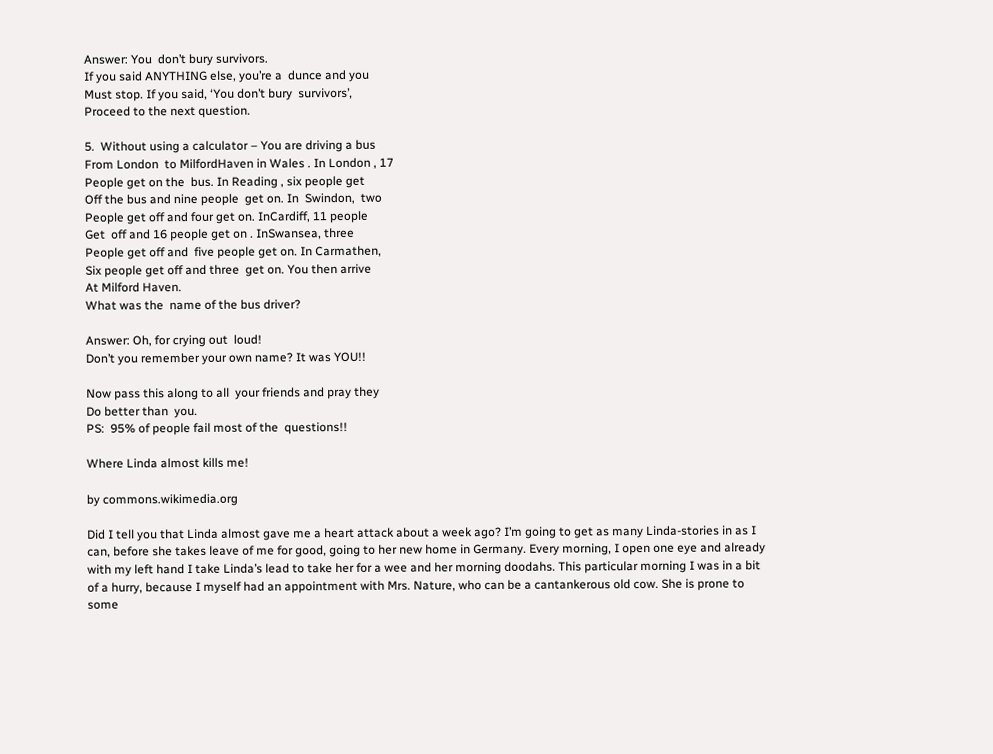Answer: You  don’t bury survivors.
If you said ANYTHING else, you’re a  dunce and you
Must stop. If you said, ‘You don’t bury  survivors’,
Proceed to the next question.

5.  Without using a calculator – You are driving a bus
From London  to MilfordHaven in Wales . In London , 17
People get on the  bus. In Reading , six people get
Off the bus and nine people  get on. In  Swindon,  two
People get off and four get on. InCardiff, 11 people
Get  off and 16 people get on . InSwansea, three
People get off and  five people get on. In Carmathen,
Six people get off and three  get on. You then arrive
At Milford Haven.
What was the  name of the bus driver?

Answer: Oh, for crying out  loud!
Don’t you remember your own name? It was YOU!!

Now pass this along to all  your friends and pray they
Do better than  you.
PS:  95% of people fail most of the  questions!!

Where Linda almost kills me!

by commons.wikimedia.org

Did I tell you that Linda almost gave me a heart attack about a week ago? I’m going to get as many Linda-stories in as I can, before she takes leave of me for good, going to her new home in Germany. Every morning, I open one eye and already with my left hand I take Linda’s lead to take her for a wee and her morning doodahs. This particular morning I was in a bit of a hurry, because I myself had an appointment with Mrs. Nature, who can be a cantankerous old cow. She is prone to some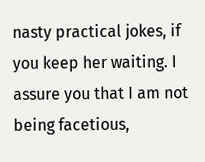nasty practical jokes, if you keep her waiting. I assure you that I am not being facetious,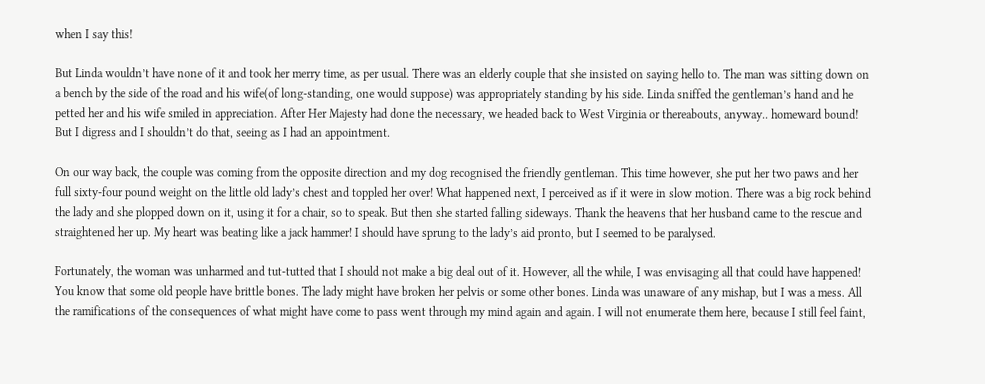when I say this!

But Linda wouldn’t have none of it and took her merry time, as per usual. There was an elderly couple that she insisted on saying hello to. The man was sitting down on a bench by the side of the road and his wife(of long-standing, one would suppose) was appropriately standing by his side. Linda sniffed the gentleman’s hand and he petted her and his wife smiled in appreciation. After Her Majesty had done the necessary, we headed back to West Virginia or thereabouts, anyway.. homeward bound! But I digress and I shouldn’t do that, seeing as I had an appointment.

On our way back, the couple was coming from the opposite direction and my dog recognised the friendly gentleman. This time however, she put her two paws and her full sixty-four pound weight on the little old lady’s chest and toppled her over! What happened next, I perceived as if it were in slow motion. There was a big rock behind the lady and she plopped down on it, using it for a chair, so to speak. But then she started falling sideways. Thank the heavens that her husband came to the rescue and straightened her up. My heart was beating like a jack hammer! I should have sprung to the lady’s aid pronto, but I seemed to be paralysed.

Fortunately, the woman was unharmed and tut-tutted that I should not make a big deal out of it. However, all the while, I was envisaging all that could have happened! You know that some old people have brittle bones. The lady might have broken her pelvis or some other bones. Linda was unaware of any mishap, but I was a mess. All the ramifications of the consequences of what might have come to pass went through my mind again and again. I will not enumerate them here, because I still feel faint,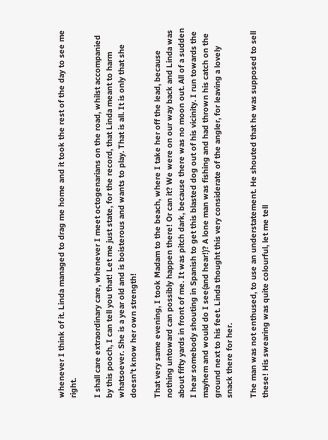whenever I think of it. Linda managed to drag me home and it took the rest of the day to see me right.

I shall care extraordinary care, whenever I meet octogenarians on the road, whilst accompanied by this pooch, I can tell you that! Let me just state, for the record, that Linda meant to harm whatsoever. She is a year old and is boisterous and wants to play. That is all. It is only that she doesn’t know her own strength!

That very same evening, I took Madam to the beach, where I take her off the lead, because nothing untoward can possibly happen there! Or can it? We were on our way back and Linda was about fifty yards in front of me. It was pitch dark, because there was no moon out. All of a sudden I hear somebody shouting in Spanish to get this blasted dog out of his vicinity. I run towards the mayhem and would do I see(and hear!)? A lone man was fishing and had thrown his catch on the ground next to his feet. Linda thought this very considerate of the angler, for leaving a lovely snack there for her.

The man was not enthused, to use an understatement. He shouted that he was supposed to sell these! His swearing was quite colourful, let me tell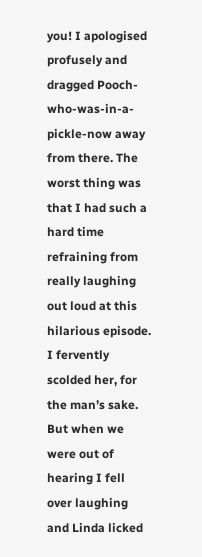you! I apologised profusely and dragged Pooch-who-was-in-a-pickle-now away from there. The worst thing was that I had such a hard time refraining from really laughing out loud at this hilarious episode. I fervently scolded her, for the man’s sake. But when we were out of hearing I fell over laughing and Linda licked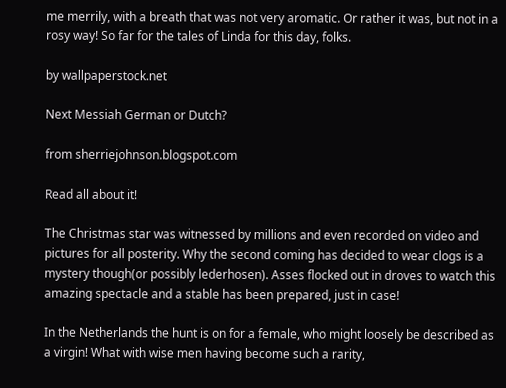me merrily, with a breath that was not very aromatic. Or rather it was, but not in a rosy way! So far for the tales of Linda for this day, folks.

by wallpaperstock.net

Next Messiah German or Dutch?

from sherriejohnson.blogspot.com

Read all about it!

The Christmas star was witnessed by millions and even recorded on video and pictures for all posterity. Why the second coming has decided to wear clogs is a mystery though(or possibly lederhosen). Asses flocked out in droves to watch this amazing spectacle and a stable has been prepared, just in case!

In the Netherlands the hunt is on for a female, who might loosely be described as a virgin! What with wise men having become such a rarity,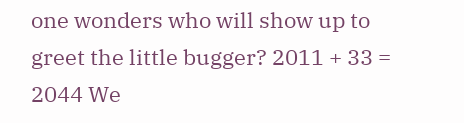one wonders who will show up to greet the little bugger? 2011 + 33 = 2044 We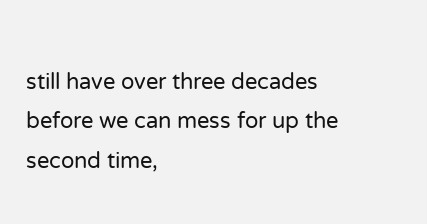still have over three decades before we can mess for up the second time,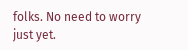folks. No need to worry just yet.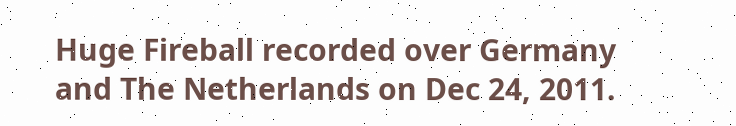Huge Fireball recorded over Germany and The Netherlands on Dec 24, 2011.